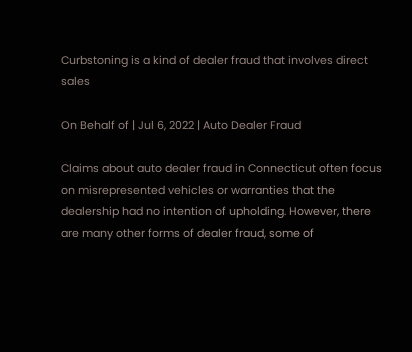Curbstoning is a kind of dealer fraud that involves direct sales

On Behalf of | Jul 6, 2022 | Auto Dealer Fraud

Claims about auto dealer fraud in Connecticut often focus on misrepresented vehicles or warranties that the dealership had no intention of upholding. However, there are many other forms of dealer fraud, some of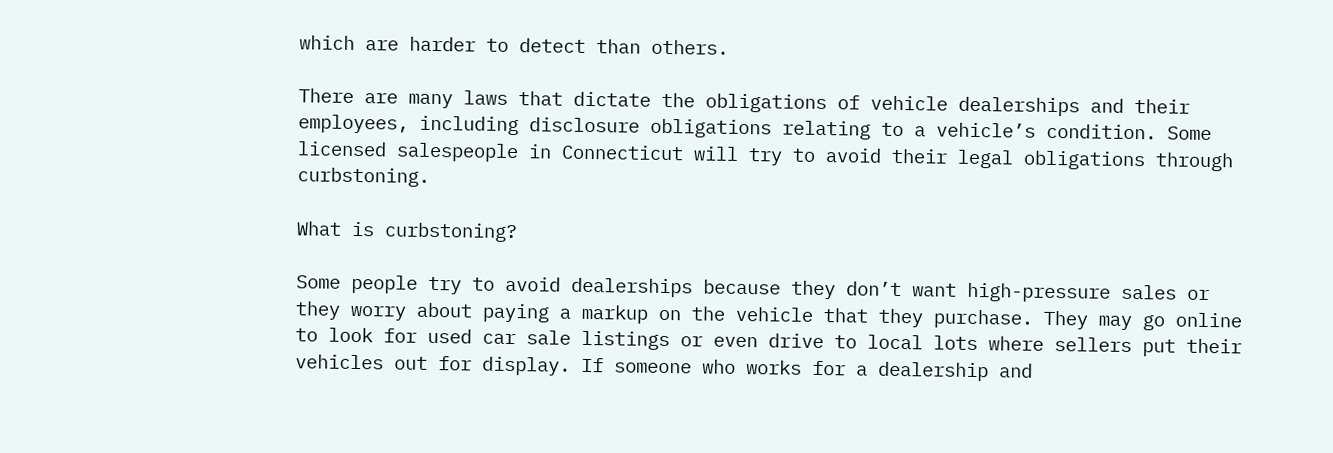which are harder to detect than others.

There are many laws that dictate the obligations of vehicle dealerships and their employees, including disclosure obligations relating to a vehicle’s condition. Some licensed salespeople in Connecticut will try to avoid their legal obligations through curbstoning.

What is curbstoning?

Some people try to avoid dealerships because they don’t want high-pressure sales or they worry about paying a markup on the vehicle that they purchase. They may go online to look for used car sale listings or even drive to local lots where sellers put their vehicles out for display. If someone who works for a dealership and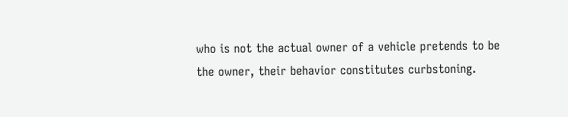who is not the actual owner of a vehicle pretends to be the owner, their behavior constitutes curbstoning.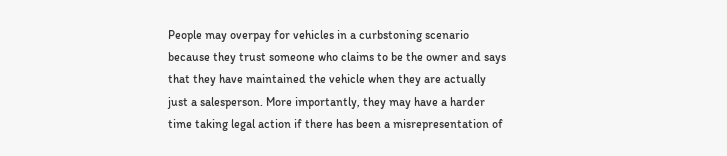People may overpay for vehicles in a curbstoning scenario because they trust someone who claims to be the owner and says that they have maintained the vehicle when they are actually just a salesperson. More importantly, they may have a harder time taking legal action if there has been a misrepresentation of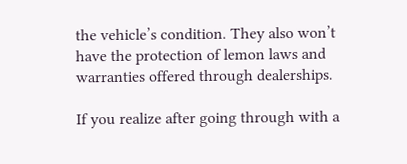the vehicle’s condition. They also won’t have the protection of lemon laws and warranties offered through dealerships.

If you realize after going through with a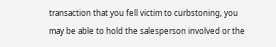transaction that you fell victim to curbstoning, you may be able to hold the salesperson involved or the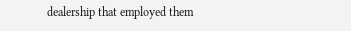dealership that employed them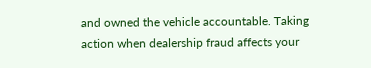and owned the vehicle accountable. Taking action when dealership fraud affects your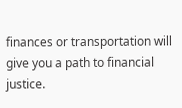finances or transportation will give you a path to financial justice.